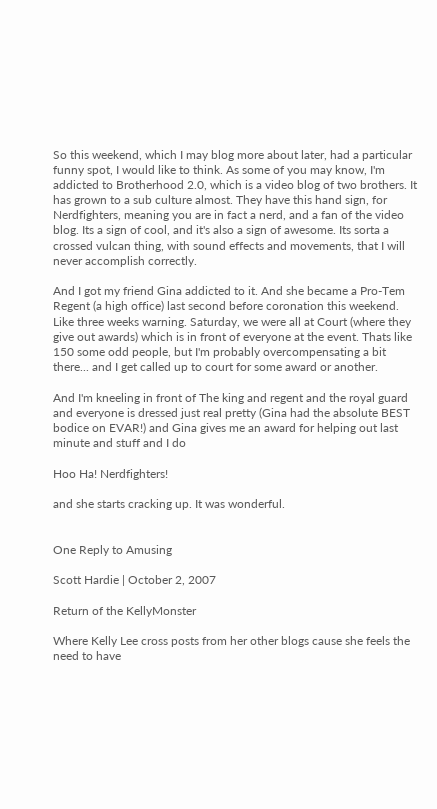So this weekend, which I may blog more about later, had a particular funny spot, I would like to think. As some of you may know, I'm addicted to Brotherhood 2.0, which is a video blog of two brothers. It has grown to a sub culture almost. They have this hand sign, for Nerdfighters, meaning you are in fact a nerd, and a fan of the video blog. Its a sign of cool, and it's also a sign of awesome. Its sorta a crossed vulcan thing, with sound effects and movements, that I will never accomplish correctly.

And I got my friend Gina addicted to it. And she became a Pro-Tem Regent (a high office) last second before coronation this weekend. Like three weeks warning. Saturday, we were all at Court (where they give out awards) which is in front of everyone at the event. Thats like 150 some odd people, but I'm probably overcompensating a bit there... and I get called up to court for some award or another.

And I'm kneeling in front of The king and regent and the royal guard and everyone is dressed just real pretty (Gina had the absolute BEST bodice on EVAR!) and Gina gives me an award for helping out last minute and stuff and I do

Hoo Ha! Nerdfighters!

and she starts cracking up. It was wonderful.


One Reply to Amusing

Scott Hardie | October 2, 2007

Return of the KellyMonster

Where Kelly Lee cross posts from her other blogs cause she feels the need to have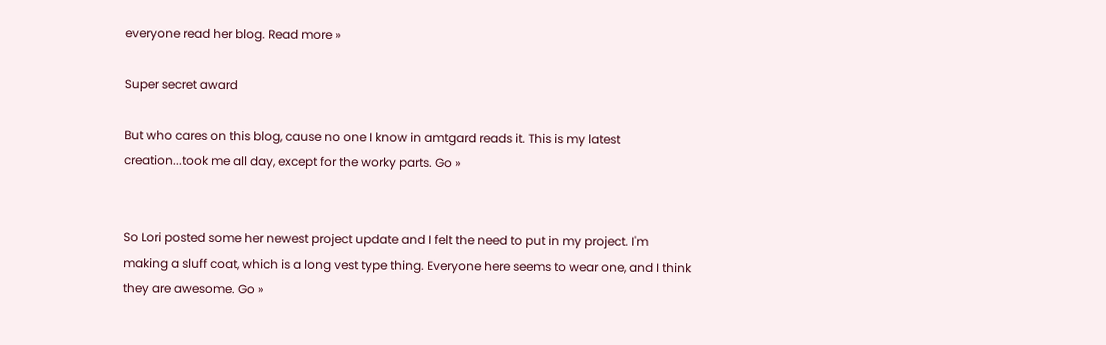everyone read her blog. Read more »

Super secret award

But who cares on this blog, cause no one I know in amtgard reads it. This is my latest creation...took me all day, except for the worky parts. Go »


So Lori posted some her newest project update and I felt the need to put in my project. I'm making a sluff coat, which is a long vest type thing. Everyone here seems to wear one, and I think they are awesome. Go »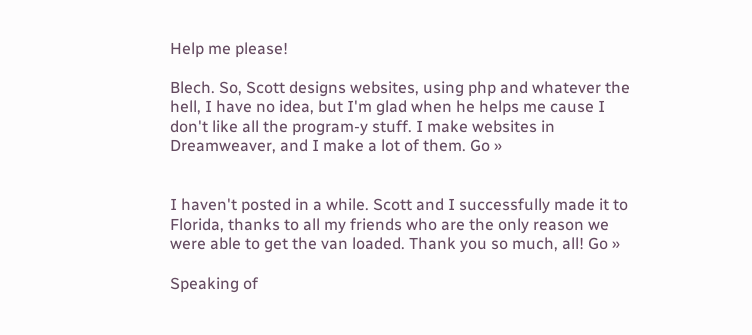Help me please!

Blech. So, Scott designs websites, using php and whatever the hell, I have no idea, but I'm glad when he helps me cause I don't like all the program-y stuff. I make websites in Dreamweaver, and I make a lot of them. Go »


I haven't posted in a while. Scott and I successfully made it to Florida, thanks to all my friends who are the only reason we were able to get the van loaded. Thank you so much, all! Go »

Speaking of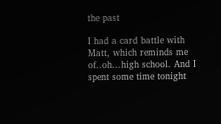the past

I had a card battle with Matt, which reminds me of..oh...high school. And I spent some time tonight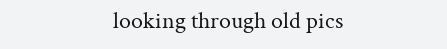looking through old pics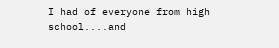I had of everyone from high school....and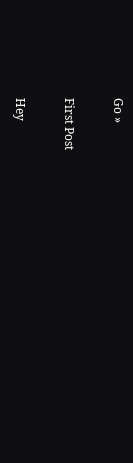Go »

First Post

Hey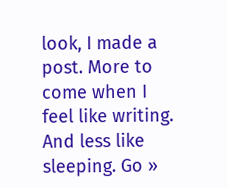look, I made a post. More to come when I feel like writing. And less like sleeping. Go »